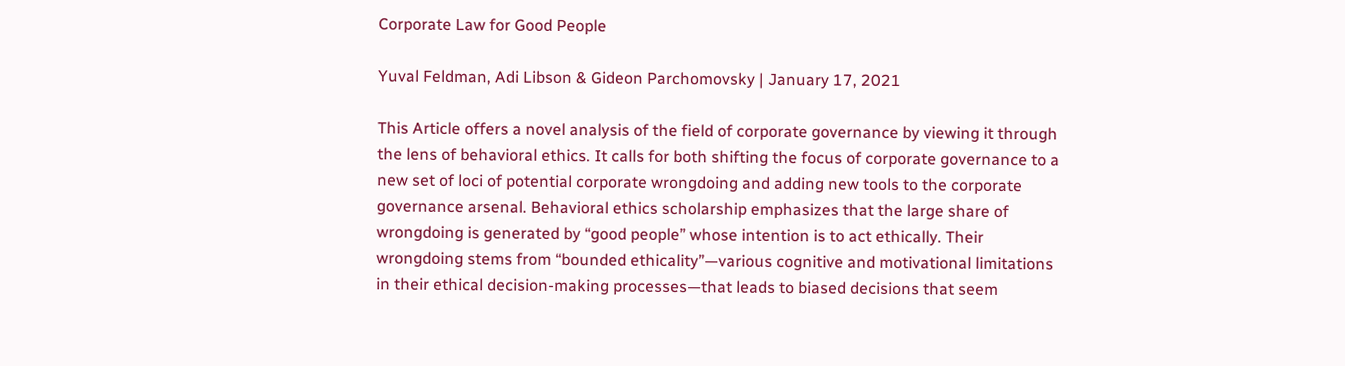Corporate Law for Good People

Yuval Feldman, Adi Libson & Gideon Parchomovsky | January 17, 2021

This Article offers a novel analysis of the field of corporate governance by viewing it through the lens of behavioral ethics. It calls for both shifting the focus of corporate governance to a new set of loci of potential corporate wrongdoing and adding new tools to the corporate governance arsenal. Behavioral ethics scholarship emphasizes that the large share of wrongdoing is generated by “good people” whose intention is to act ethically. Their wrongdoing stems from “bounded ethicality”—various cognitive and motivational limitations in their ethical decision-making processes—that leads to biased decisions that seem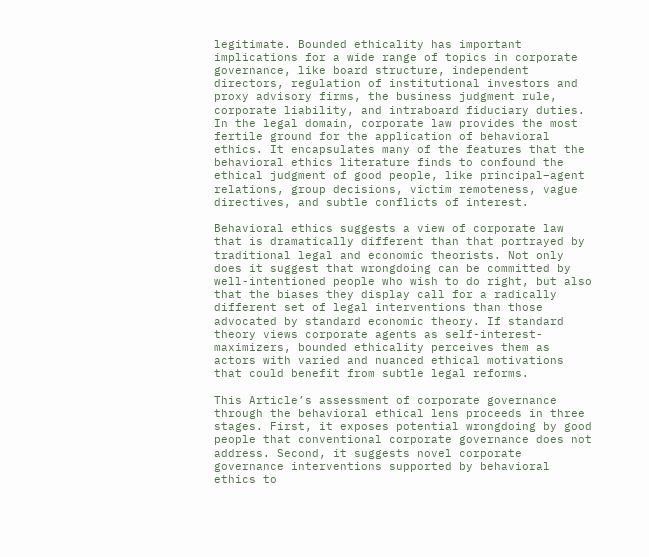legitimate. Bounded ethicality has important implications for a wide range of topics in corporate governance, like board structure, independent directors, regulation of institutional investors and proxy advisory firms, the business judgment rule, corporate liability, and intraboard fiduciary duties. In the legal domain, corporate law provides the most fertile ground for the application of behavioral ethics. It encapsulates many of the features that the behavioral ethics literature finds to confound the ethical judgment of good people, like principal–agent relations, group decisions, victim remoteness, vague directives, and subtle conflicts of interest.

Behavioral ethics suggests a view of corporate law that is dramatically different than that portrayed by traditional legal and economic theorists. Not only does it suggest that wrongdoing can be committed by well-intentioned people who wish to do right, but also that the biases they display call for a radically different set of legal interventions than those advocated by standard economic theory. If standard theory views corporate agents as self-interest- maximizers, bounded ethicality perceives them as actors with varied and nuanced ethical motivations that could benefit from subtle legal reforms.

This Article’s assessment of corporate governance through the behavioral ethical lens proceeds in three stages. First, it exposes potential wrongdoing by good people that conventional corporate governance does not address. Second, it suggests novel corporate governance interventions supported by behavioral ethics to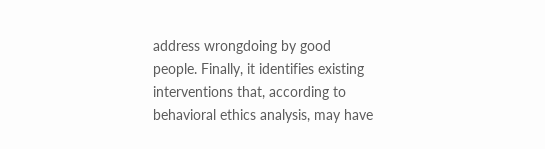address wrongdoing by good people. Finally, it identifies existing interventions that, according to behavioral ethics analysis, may have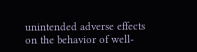unintended adverse effects on the behavior of well-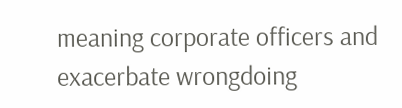meaning corporate officers and exacerbate wrongdoing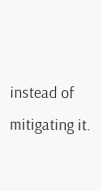instead of mitigating it.